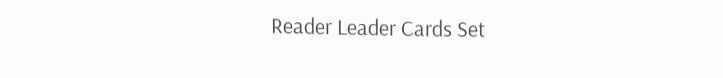Reader Leader Cards Set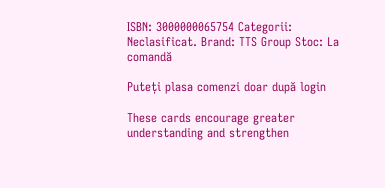ISBN: 3000000065754 Categorii: Neclasificat. Brand: TTS Group Stoc: La comandă

Puteți plasa comenzi doar după login

These cards encourage greater understanding and strengthen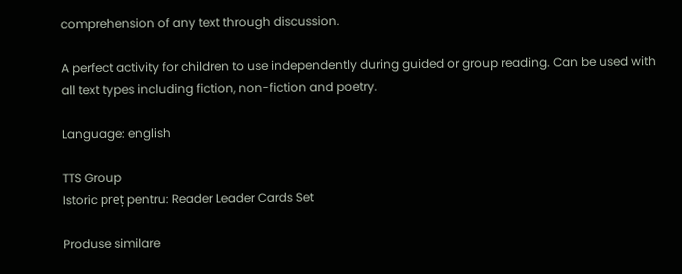comprehension of any text through discussion.

A perfect activity for children to use independently during guided or group reading. Can be used with all text types including fiction, non-fiction and poetry.

Language: english

TTS Group
Istoric preț pentru: Reader Leader Cards Set

Produse similare